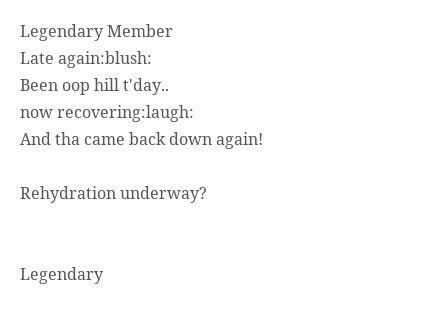Legendary Member
Late again:blush:
Been oop hill t'day..
now recovering:laugh:
And tha came back down again!

Rehydration underway?


Legendary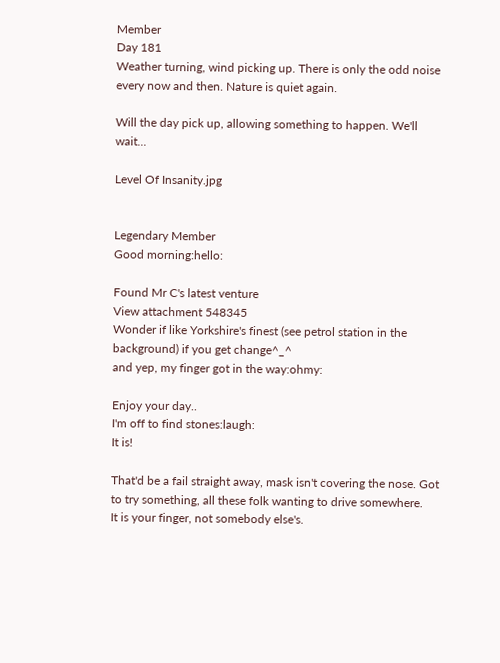Member
Day 181
Weather turning, wind picking up. There is only the odd noise every now and then. Nature is quiet again.

Will the day pick up, allowing something to happen. We'll wait...

Level Of Insanity.jpg


Legendary Member
Good morning:hello:

Found Mr C's latest venture
View attachment 548345
Wonder if like Yorkshire's finest (see petrol station in the background) if you get change^_^
and yep, my finger got in the way:ohmy:

Enjoy your day..
I'm off to find stones:laugh:
It is!

That'd be a fail straight away, mask isn't covering the nose. Got to try something, all these folk wanting to drive somewhere.
It is your finger, not somebody else's.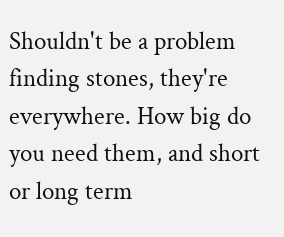Shouldn't be a problem finding stones, they're everywhere. How big do you need them, and short or long term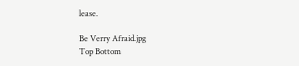lease.

Be Verry Afraid.jpg
Top Bottom